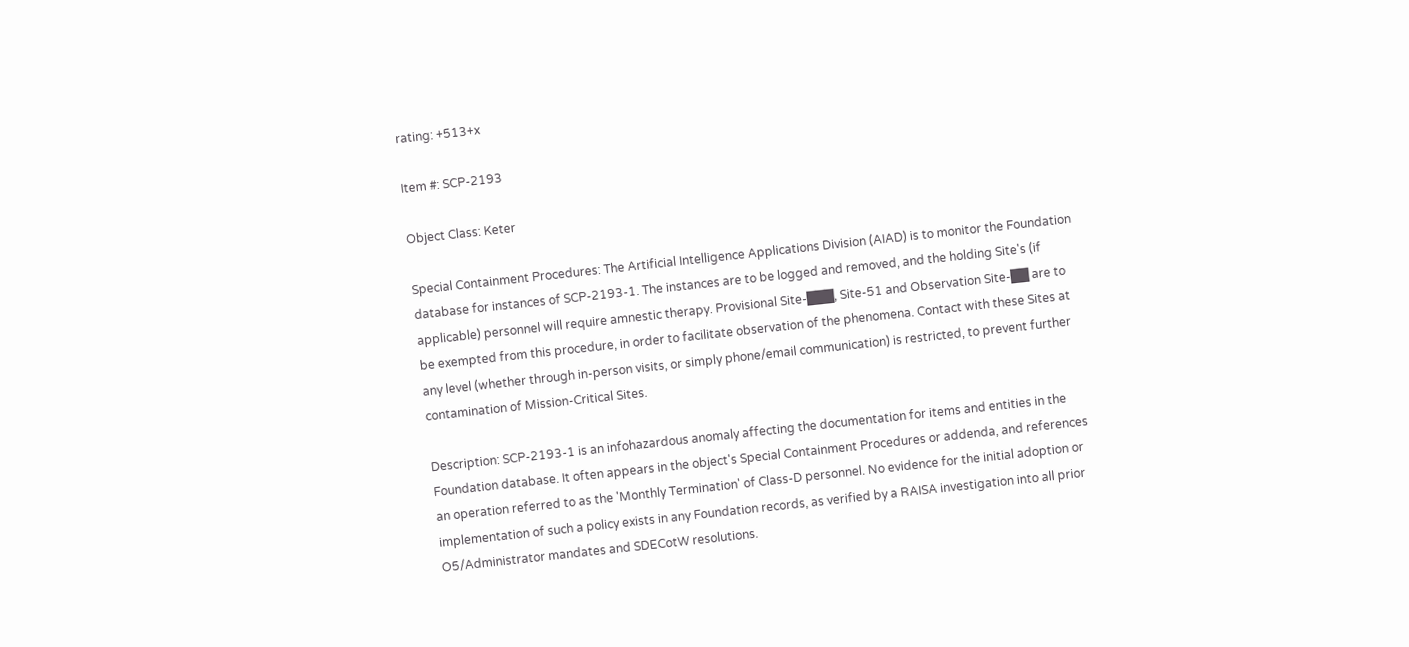rating: +513+x

Item #: SCP-2193

Object Class: Keter

Special Containment Procedures: The Artificial Intelligence Applications Division (AIAD) is to monitor the Foundation database for instances of SCP-2193-1. The instances are to be logged and removed, and the holding Site's (if applicable) personnel will require amnestic therapy. Provisional Site-███, Site-51 and Observation Site-██ are to be exempted from this procedure, in order to facilitate observation of the phenomena. Contact with these Sites at any level (whether through in-person visits, or simply phone/email communication) is restricted, to prevent further contamination of Mission-Critical Sites.

Description: SCP-2193-1 is an infohazardous anomaly affecting the documentation for items and entities in the Foundation database. It often appears in the object's Special Containment Procedures or addenda, and references an operation referred to as the 'Monthly Termination' of Class-D personnel. No evidence for the initial adoption or implementation of such a policy exists in any Foundation records, as verified by a RAISA investigation into all prior O5/Administrator mandates and SDECotW resolutions.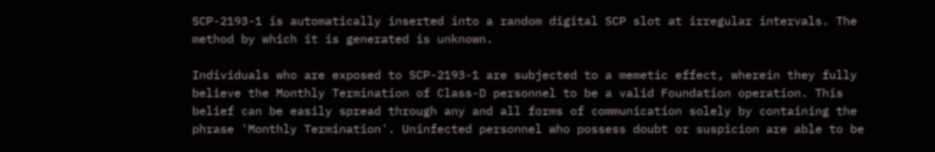SCP-2193-1 is automatically inserted into a random digital SCP slot at irregular intervals. The method by which it is generated is unknown.

Individuals who are exposed to SCP-2193-1 are subjected to a memetic effect, wherein they fully believe the Monthly Termination of Class-D personnel to be a valid Foundation operation. This belief can be easily spread through any and all forms of communication solely by containing the phrase 'Monthly Termination'. Uninfected personnel who possess doubt or suspicion are able to be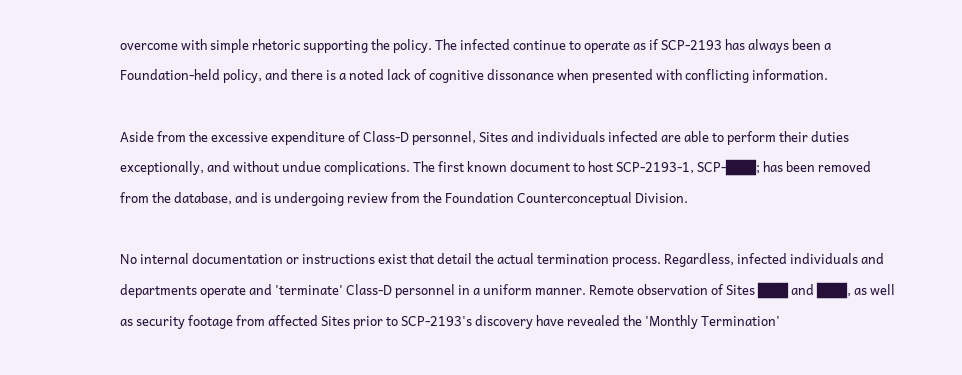overcome with simple rhetoric supporting the policy. The infected continue to operate as if SCP-2193 has always been a Foundation-held policy, and there is a noted lack of cognitive dissonance when presented with conflicting information.

Aside from the excessive expenditure of Class-D personnel, Sites and individuals infected are able to perform their duties exceptionally, and without undue complications. The first known document to host SCP-2193-1, SCP-███; has been removed from the database, and is undergoing review from the Foundation Counterconceptual Division.

No internal documentation or instructions exist that detail the actual termination process. Regardless, infected individuals and departments operate and 'terminate' Class-D personnel in a uniform manner. Remote observation of Sites ███ and ███, as well as security footage from affected Sites prior to SCP-2193's discovery have revealed the 'Monthly Termination'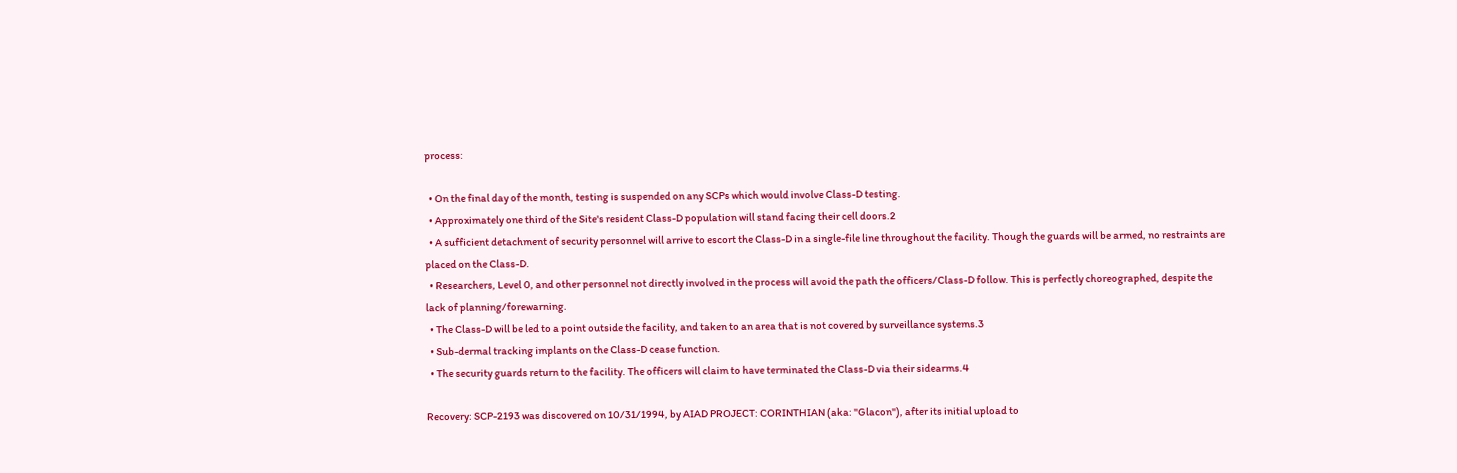process:

  • On the final day of the month, testing is suspended on any SCPs which would involve Class-D testing.
  • Approximately one third of the Site's resident Class-D population will stand facing their cell doors.2
  • A sufficient detachment of security personnel will arrive to escort the Class-D in a single-file line throughout the facility. Though the guards will be armed, no restraints are placed on the Class-D.
  • Researchers, Level 0, and other personnel not directly involved in the process will avoid the path the officers/Class-D follow. This is perfectly choreographed, despite the lack of planning/forewarning.
  • The Class-D will be led to a point outside the facility, and taken to an area that is not covered by surveillance systems.3
  • Sub-dermal tracking implants on the Class-D cease function.
  • The security guards return to the facility. The officers will claim to have terminated the Class-D via their sidearms.4

Recovery: SCP-2193 was discovered on 10/31/1994, by AIAD PROJECT: CORINTHIAN (aka: "Glacon"), after its initial upload to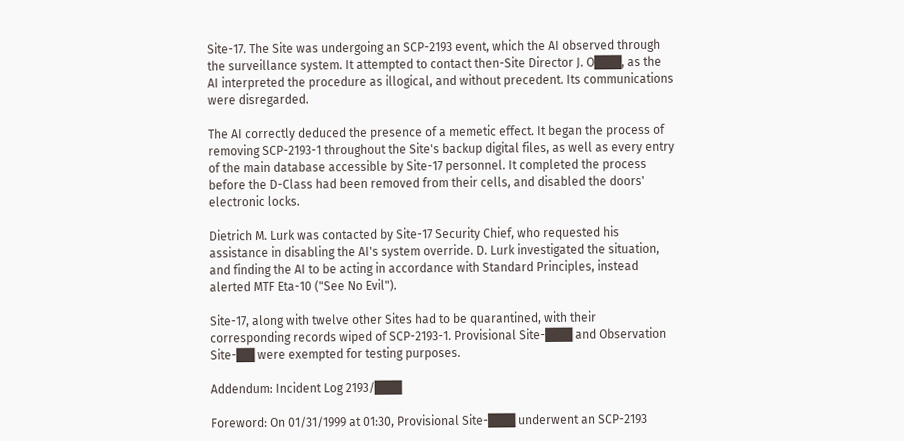Site-17. The Site was undergoing an SCP-2193 event, which the AI observed through the surveillance system. It attempted to contact then-Site Director J. O███, as the AI interpreted the procedure as illogical, and without precedent. Its communications were disregarded.

The AI correctly deduced the presence of a memetic effect. It began the process of removing SCP-2193-1 throughout the Site's backup digital files, as well as every entry of the main database accessible by Site-17 personnel. It completed the process before the D-Class had been removed from their cells, and disabled the doors' electronic locks.

Dietrich M. Lurk was contacted by Site-17 Security Chief, who requested his assistance in disabling the AI's system override. D. Lurk investigated the situation, and finding the AI to be acting in accordance with Standard Principles, instead alerted MTF Eta-10 ("See No Evil").

Site-17, along with twelve other Sites had to be quarantined, with their corresponding records wiped of SCP-2193-1. Provisional Site-███ and Observation Site-██ were exempted for testing purposes.

Addendum: Incident Log 2193/███

Foreword: On 01/31/1999 at 01:30, Provisional Site-███ underwent an SCP-2193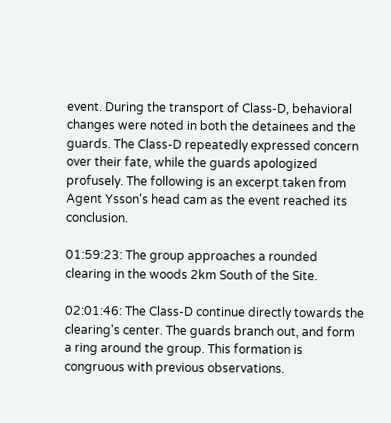event. During the transport of Class-D, behavioral changes were noted in both the detainees and the guards. The Class-D repeatedly expressed concern over their fate, while the guards apologized profusely. The following is an excerpt taken from Agent Ysson's head cam as the event reached its conclusion.

01:59:23: The group approaches a rounded clearing in the woods 2km South of the Site.

02:01:46: The Class-D continue directly towards the clearing's center. The guards branch out, and form a ring around the group. This formation is congruous with previous observations.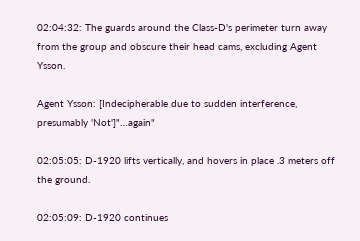02:04:32: The guards around the Class-D's perimeter turn away from the group and obscure their head cams, excluding Agent Ysson.

Agent Ysson: [Indecipherable due to sudden interference, presumably 'Not']"…again"

02:05:05: D-1920 lifts vertically, and hovers in place .3 meters off the ground.

02:05:09: D-1920 continues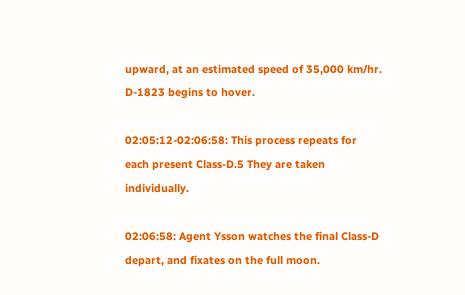upward, at an estimated speed of 35,000 km/hr. D-1823 begins to hover.

02:05:12-02:06:58: This process repeats for each present Class-D.5 They are taken individually.

02:06:58: Agent Ysson watches the final Class-D depart, and fixates on the full moon.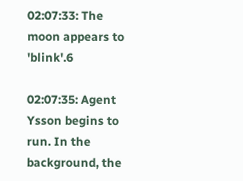02:07:33: The moon appears to 'blink'.6

02:07:35: Agent Ysson begins to run. In the background, the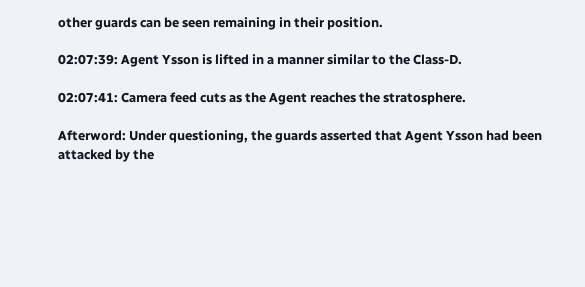other guards can be seen remaining in their position.

02:07:39: Agent Ysson is lifted in a manner similar to the Class-D.

02:07:41: Camera feed cuts as the Agent reaches the stratosphere.

Afterword: Under questioning, the guards asserted that Agent Ysson had been attacked by the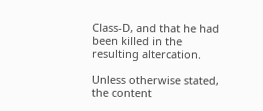Class-D, and that he had been killed in the resulting altercation.

Unless otherwise stated, the content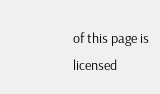of this page is licensed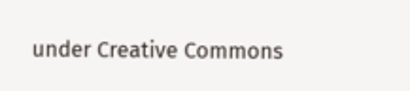under Creative Commons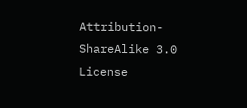Attribution-ShareAlike 3.0 License